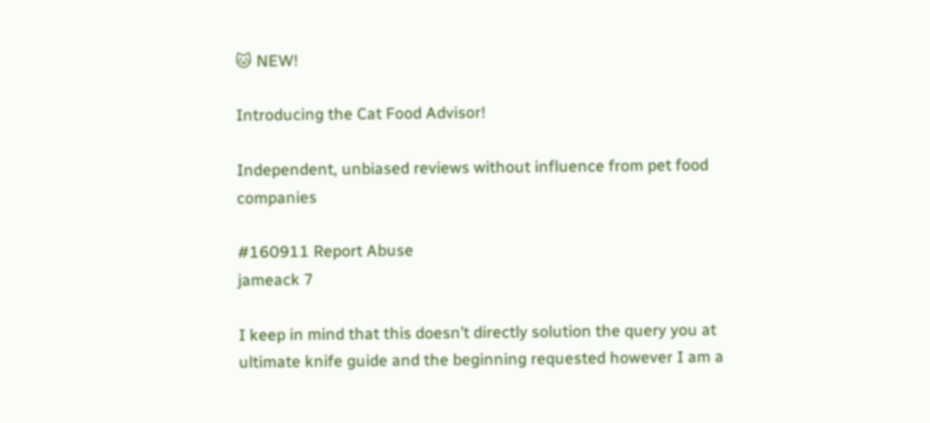🐱 NEW!

Introducing the Cat Food Advisor!

Independent, unbiased reviews without influence from pet food companies

#160911 Report Abuse
jameack 7

I keep in mind that this doesn’t directly solution the query you at ultimate knife guide and the beginning requested however I am a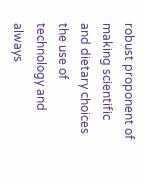robust proponent of making scientific and dietary choices the use of technology and always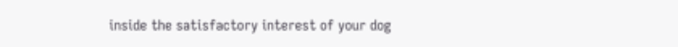inside the satisfactory interest of your dog